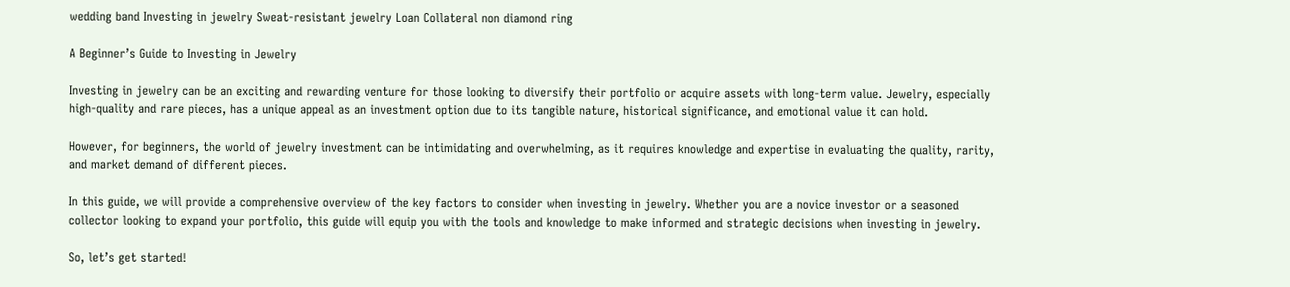wedding band Investing in jewelry Sweat-resistant jewelry Loan Collateral non diamond ring

A Beginner’s Guide to Investing in Jewelry

Investing in jewelry can be an exciting and rewarding venture for those looking to diversify their portfolio or acquire assets with long-term value. Jewelry, especially high-quality and rare pieces, has a unique appeal as an investment option due to its tangible nature, historical significance, and emotional value it can hold.

However, for beginners, the world of jewelry investment can be intimidating and overwhelming, as it requires knowledge and expertise in evaluating the quality, rarity, and market demand of different pieces.

In this guide, we will provide a comprehensive overview of the key factors to consider when investing in jewelry. Whether you are a novice investor or a seasoned collector looking to expand your portfolio, this guide will equip you with the tools and knowledge to make informed and strategic decisions when investing in jewelry.

So, let’s get started!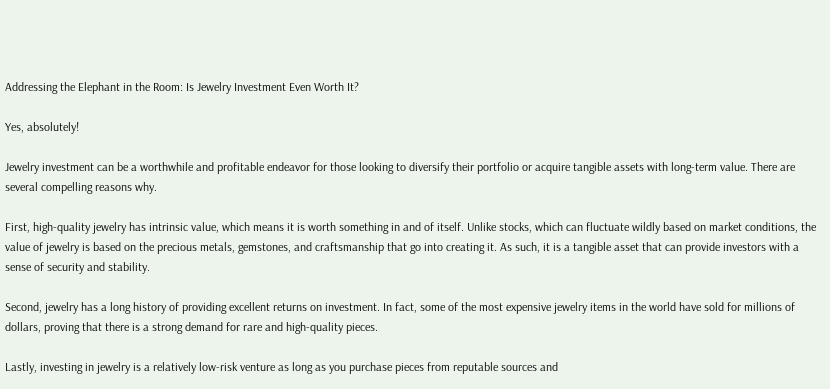Addressing the Elephant in the Room: Is Jewelry Investment Even Worth It?

Yes, absolutely!

Jewelry investment can be a worthwhile and profitable endeavor for those looking to diversify their portfolio or acquire tangible assets with long-term value. There are several compelling reasons why.

First, high-quality jewelry has intrinsic value, which means it is worth something in and of itself. Unlike stocks, which can fluctuate wildly based on market conditions, the value of jewelry is based on the precious metals, gemstones, and craftsmanship that go into creating it. As such, it is a tangible asset that can provide investors with a sense of security and stability.

Second, jewelry has a long history of providing excellent returns on investment. In fact, some of the most expensive jewelry items in the world have sold for millions of dollars, proving that there is a strong demand for rare and high-quality pieces.

Lastly, investing in jewelry is a relatively low-risk venture as long as you purchase pieces from reputable sources and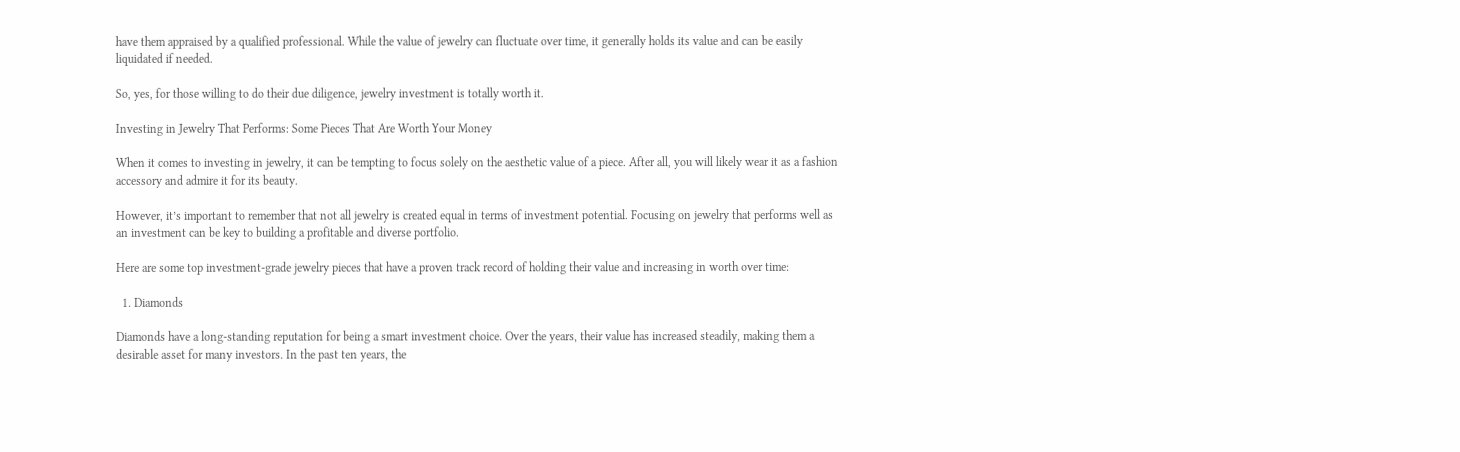have them appraised by a qualified professional. While the value of jewelry can fluctuate over time, it generally holds its value and can be easily liquidated if needed.

So, yes, for those willing to do their due diligence, jewelry investment is totally worth it.

Investing in Jewelry That Performs: Some Pieces That Are Worth Your Money

When it comes to investing in jewelry, it can be tempting to focus solely on the aesthetic value of a piece. After all, you will likely wear it as a fashion accessory and admire it for its beauty.

However, it’s important to remember that not all jewelry is created equal in terms of investment potential. Focusing on jewelry that performs well as an investment can be key to building a profitable and diverse portfolio.

Here are some top investment-grade jewelry pieces that have a proven track record of holding their value and increasing in worth over time:

  1. Diamonds

Diamonds have a long-standing reputation for being a smart investment choice. Over the years, their value has increased steadily, making them a desirable asset for many investors. In the past ten years, the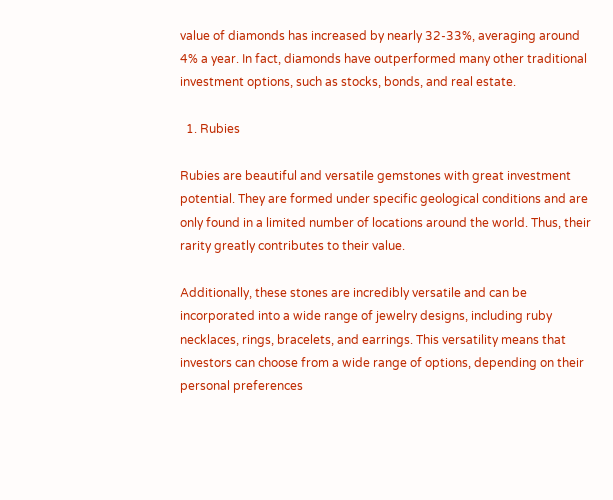value of diamonds has increased by nearly 32-33%, averaging around 4% a year. In fact, diamonds have outperformed many other traditional investment options, such as stocks, bonds, and real estate.

  1. Rubies

Rubies are beautiful and versatile gemstones with great investment potential. They are formed under specific geological conditions and are only found in a limited number of locations around the world. Thus, their rarity greatly contributes to their value.

Additionally, these stones are incredibly versatile and can be incorporated into a wide range of jewelry designs, including ruby necklaces, rings, bracelets, and earrings. This versatility means that investors can choose from a wide range of options, depending on their personal preferences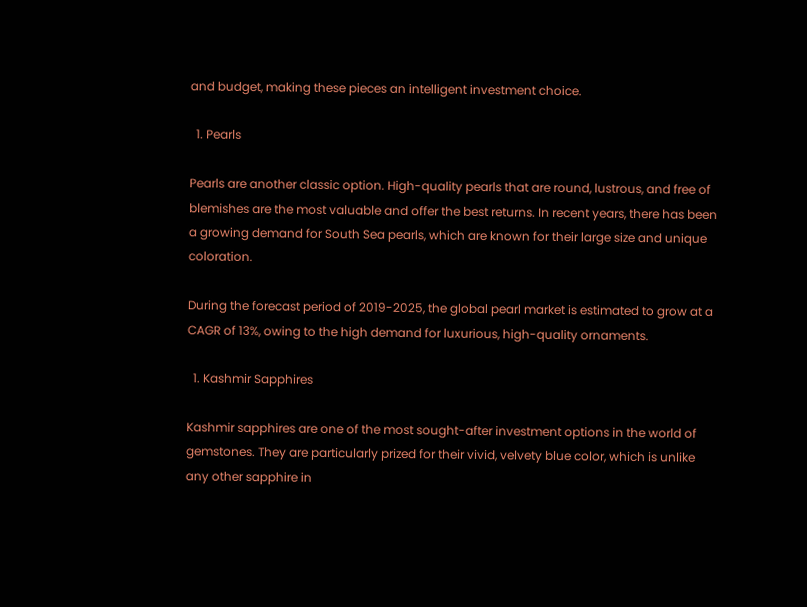and budget, making these pieces an intelligent investment choice.

  1. Pearls

Pearls are another classic option. High-quality pearls that are round, lustrous, and free of blemishes are the most valuable and offer the best returns. In recent years, there has been a growing demand for South Sea pearls, which are known for their large size and unique coloration.

During the forecast period of 2019-2025, the global pearl market is estimated to grow at a CAGR of 13%, owing to the high demand for luxurious, high-quality ornaments.

  1. Kashmir Sapphires

Kashmir sapphires are one of the most sought-after investment options in the world of gemstones. They are particularly prized for their vivid, velvety blue color, which is unlike any other sapphire in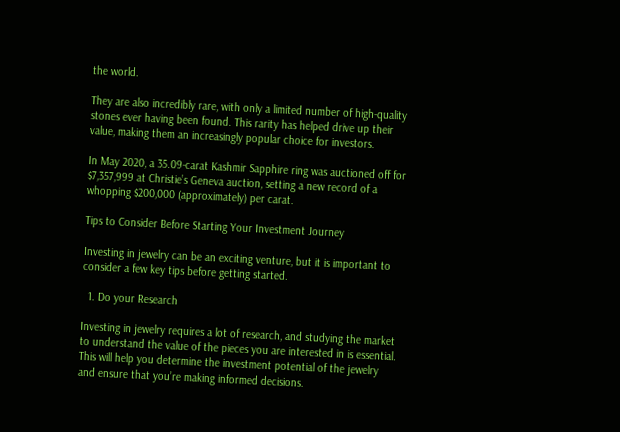the world.

They are also incredibly rare, with only a limited number of high-quality stones ever having been found. This rarity has helped drive up their value, making them an increasingly popular choice for investors.

In May 2020, a 35.09-carat Kashmir Sapphire ring was auctioned off for $7,357,999 at Christie’s Geneva auction, setting a new record of a whopping $200,000 (approximately) per carat.

Tips to Consider Before Starting Your Investment Journey

Investing in jewelry can be an exciting venture, but it is important to consider a few key tips before getting started.

  1. Do your Research

Investing in jewelry requires a lot of research, and studying the market to understand the value of the pieces you are interested in is essential. This will help you determine the investment potential of the jewelry and ensure that you’re making informed decisions.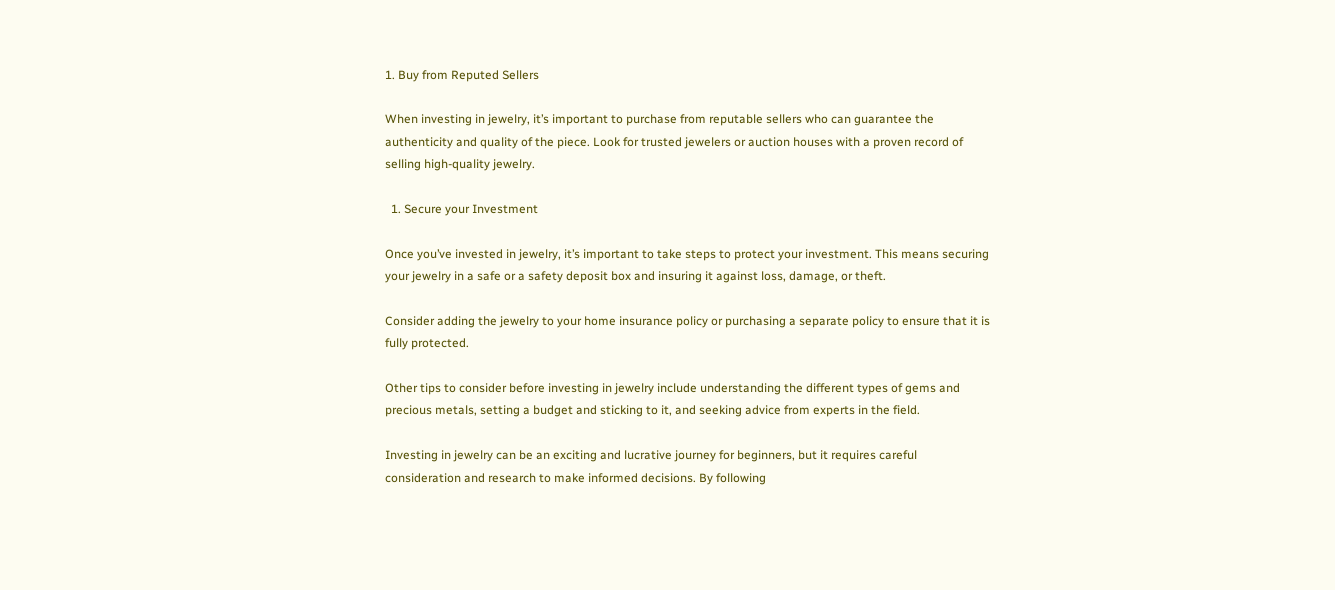1. Buy from Reputed Sellers

When investing in jewelry, it’s important to purchase from reputable sellers who can guarantee the authenticity and quality of the piece. Look for trusted jewelers or auction houses with a proven record of selling high-quality jewelry.

  1. Secure your Investment

Once you’ve invested in jewelry, it’s important to take steps to protect your investment. This means securing your jewelry in a safe or a safety deposit box and insuring it against loss, damage, or theft.

Consider adding the jewelry to your home insurance policy or purchasing a separate policy to ensure that it is fully protected.

Other tips to consider before investing in jewelry include understanding the different types of gems and precious metals, setting a budget and sticking to it, and seeking advice from experts in the field.

Investing in jewelry can be an exciting and lucrative journey for beginners, but it requires careful consideration and research to make informed decisions. By following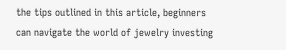the tips outlined in this article, beginners can navigate the world of jewelry investing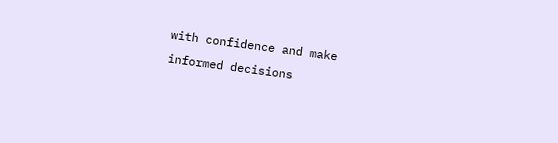with confidence and make informed decisions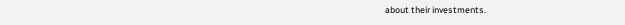about their investments.